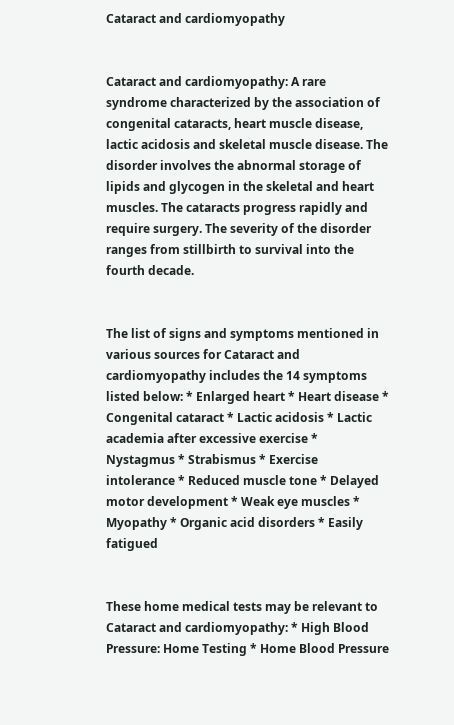Cataract and cardiomyopathy


Cataract and cardiomyopathy: A rare syndrome characterized by the association of congenital cataracts, heart muscle disease, lactic acidosis and skeletal muscle disease. The disorder involves the abnormal storage of lipids and glycogen in the skeletal and heart muscles. The cataracts progress rapidly and require surgery. The severity of the disorder ranges from stillbirth to survival into the fourth decade.


The list of signs and symptoms mentioned in various sources for Cataract and cardiomyopathy includes the 14 symptoms listed below: * Enlarged heart * Heart disease * Congenital cataract * Lactic acidosis * Lactic academia after excessive exercise * Nystagmus * Strabismus * Exercise intolerance * Reduced muscle tone * Delayed motor development * Weak eye muscles * Myopathy * Organic acid disorders * Easily fatigued


These home medical tests may be relevant to Cataract and cardiomyopathy: * High Blood Pressure: Home Testing * Home Blood Pressure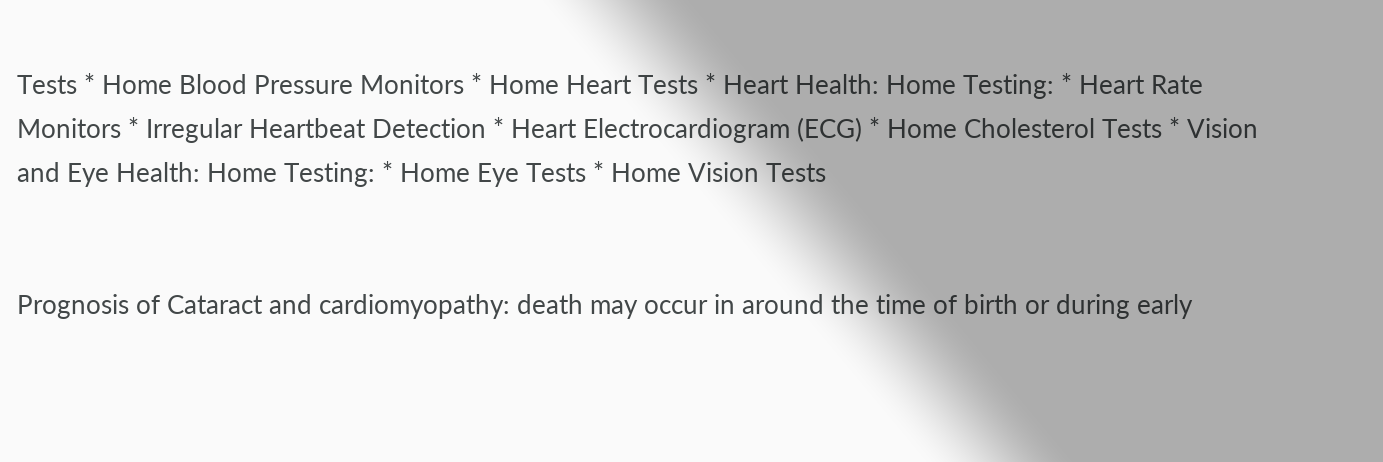Tests * Home Blood Pressure Monitors * Home Heart Tests * Heart Health: Home Testing: * Heart Rate Monitors * Irregular Heartbeat Detection * Heart Electrocardiogram (ECG) * Home Cholesterol Tests * Vision and Eye Health: Home Testing: * Home Eye Tests * Home Vision Tests


Prognosis of Cataract and cardiomyopathy: death may occur in around the time of birth or during early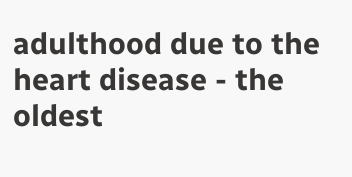adulthood due to the heart disease - the oldest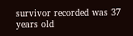survivor recorded was 37 years old